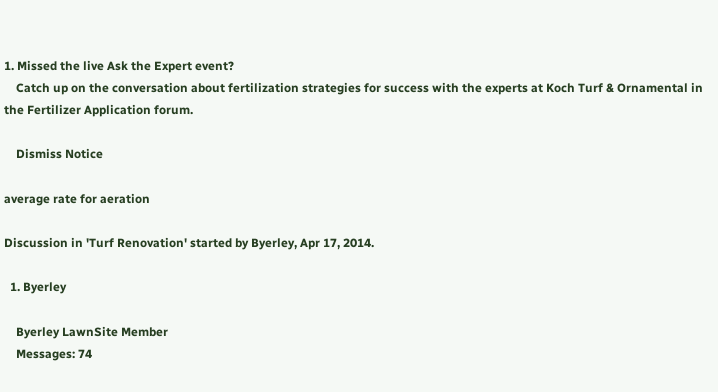1. Missed the live Ask the Expert event?
    Catch up on the conversation about fertilization strategies for success with the experts at Koch Turf & Ornamental in the Fertilizer Application forum.

    Dismiss Notice

average rate for aeration

Discussion in 'Turf Renovation' started by Byerley, Apr 17, 2014.

  1. Byerley

    Byerley LawnSite Member
    Messages: 74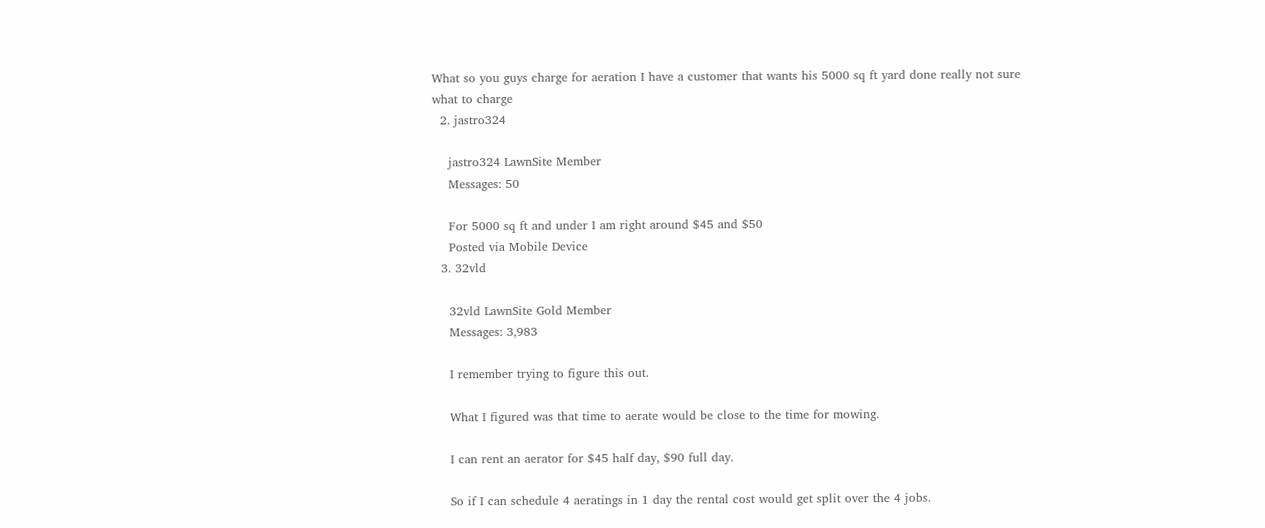What so you guys charge for aeration I have a customer that wants his 5000 sq ft yard done really not sure what to charge
  2. jastro324

    jastro324 LawnSite Member
    Messages: 50

    For 5000 sq ft and under I am right around $45 and $50
    Posted via Mobile Device
  3. 32vld

    32vld LawnSite Gold Member
    Messages: 3,983

    I remember trying to figure this out.

    What I figured was that time to aerate would be close to the time for mowing.

    I can rent an aerator for $45 half day, $90 full day.

    So if I can schedule 4 aeratings in 1 day the rental cost would get split over the 4 jobs.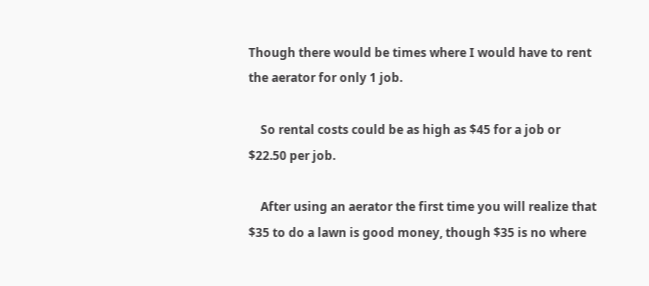Though there would be times where I would have to rent the aerator for only 1 job.

    So rental costs could be as high as $45 for a job or $22.50 per job.

    After using an aerator the first time you will realize that $35 to do a lawn is good money, though $35 is no where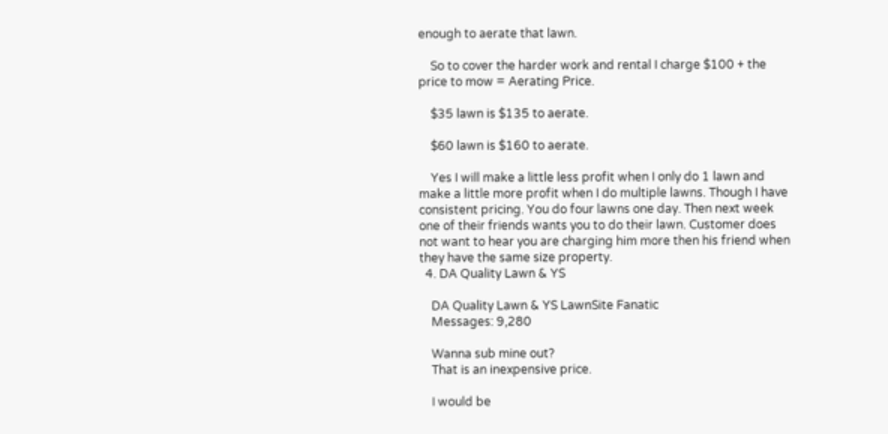enough to aerate that lawn.

    So to cover the harder work and rental I charge $100 + the price to mow = Aerating Price.

    $35 lawn is $135 to aerate.

    $60 lawn is $160 to aerate.

    Yes I will make a little less profit when I only do 1 lawn and make a little more profit when I do multiple lawns. Though I have consistent pricing. You do four lawns one day. Then next week one of their friends wants you to do their lawn. Customer does not want to hear you are charging him more then his friend when they have the same size property.
  4. DA Quality Lawn & YS

    DA Quality Lawn & YS LawnSite Fanatic
    Messages: 9,280

    Wanna sub mine out?
    That is an inexpensive price.

    I would be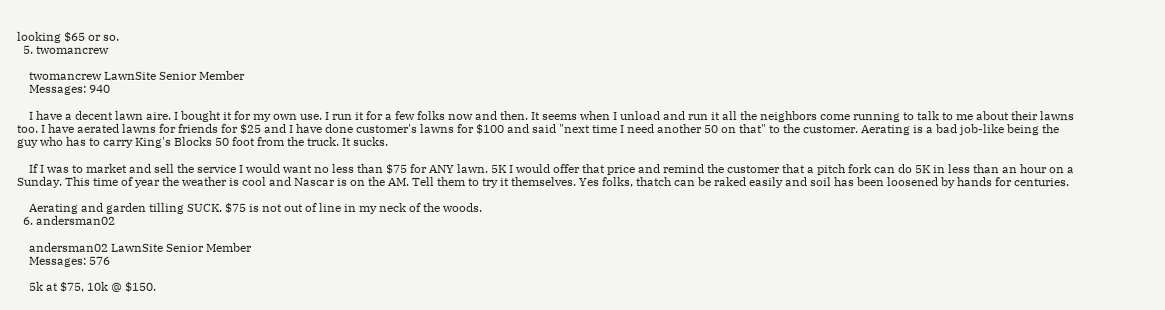looking $65 or so.
  5. twomancrew

    twomancrew LawnSite Senior Member
    Messages: 940

    I have a decent lawn aire. I bought it for my own use. I run it for a few folks now and then. It seems when I unload and run it all the neighbors come running to talk to me about their lawns too. I have aerated lawns for friends for $25 and I have done customer's lawns for $100 and said "next time I need another 50 on that" to the customer. Aerating is a bad job-like being the guy who has to carry King's Blocks 50 foot from the truck. It sucks.

    If I was to market and sell the service I would want no less than $75 for ANY lawn. 5K I would offer that price and remind the customer that a pitch fork can do 5K in less than an hour on a Sunday. This time of year the weather is cool and Nascar is on the AM. Tell them to try it themselves. Yes folks, thatch can be raked easily and soil has been loosened by hands for centuries.

    Aerating and garden tilling SUCK. $75 is not out of line in my neck of the woods.
  6. andersman02

    andersman02 LawnSite Senior Member
    Messages: 576

    5k at $75, 10k @ $150.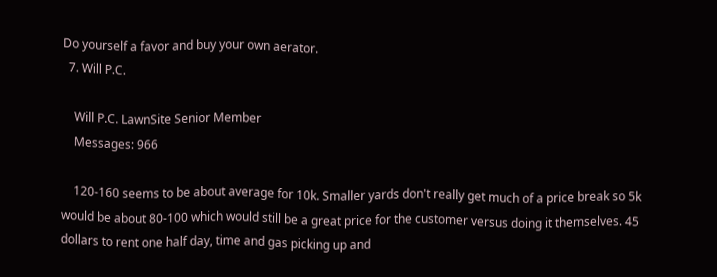Do yourself a favor and buy your own aerator.
  7. Will P.C.

    Will P.C. LawnSite Senior Member
    Messages: 966

    120-160 seems to be about average for 10k. Smaller yards don't really get much of a price break so 5k would be about 80-100 which would still be a great price for the customer versus doing it themselves. 45 dollars to rent one half day, time and gas picking up and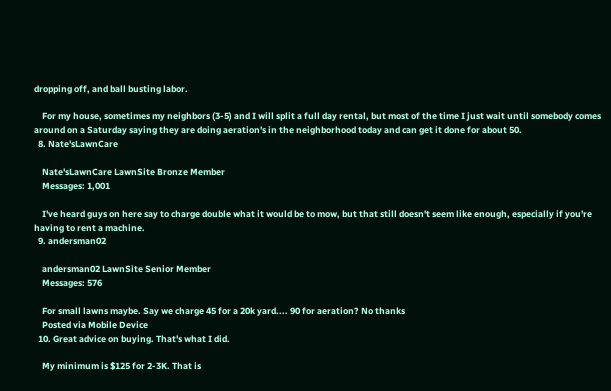dropping off, and ball busting labor.

    For my house, sometimes my neighbors (3-5) and I will split a full day rental, but most of the time I just wait until somebody comes around on a Saturday saying they are doing aeration's in the neighborhood today and can get it done for about 50.
  8. Nate'sLawnCare

    Nate'sLawnCare LawnSite Bronze Member
    Messages: 1,001

    I've heard guys on here say to charge double what it would be to mow, but that still doesn't seem like enough, especially if you're having to rent a machine.
  9. andersman02

    andersman02 LawnSite Senior Member
    Messages: 576

    For small lawns maybe. Say we charge 45 for a 20k yard.... 90 for aeration? No thanks
    Posted via Mobile Device
  10. Great advice on buying. That's what I did.

    My minimum is $125 for 2-3K. That is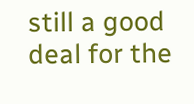still a good deal for the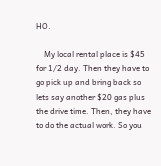HO.

    My local rental place is $45 for 1/2 day. Then they have to go pick up and bring back so lets say another $20 gas plus the drive time. Then, they have to do the actual work. So you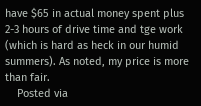have $65 in actual money spent plus 2-3 hours of drive time and tge work (which is hard as heck in our humid summers). As noted, my price is more than fair.
    Posted via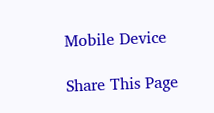Mobile Device

Share This Page